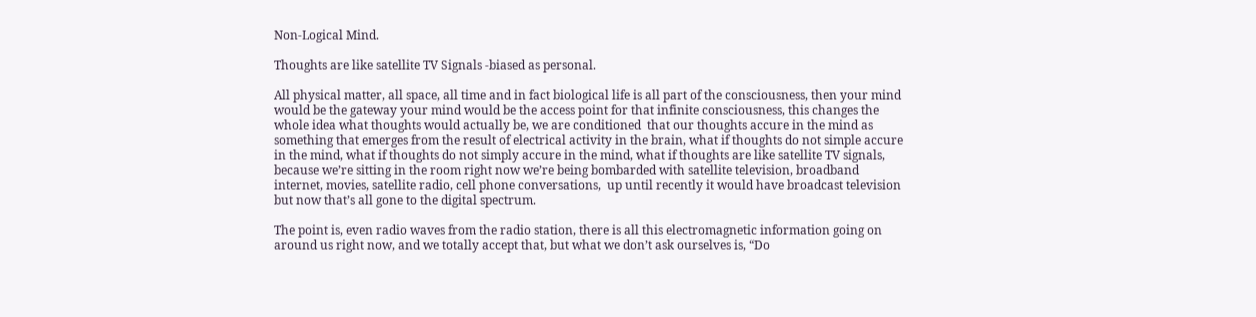Non-Logical Mind.

Thoughts are like satellite TV Signals -biased as personal.

All physical matter, all space, all time and in fact biological life is all part of the consciousness, then your mind would be the gateway your mind would be the access point for that infinite consciousness, this changes the whole idea what thoughts would actually be, we are conditioned  that our thoughts accure in the mind as something that emerges from the result of electrical activity in the brain, what if thoughts do not simple accure in the mind, what if thoughts do not simply accure in the mind, what if thoughts are like satellite TV signals, because we’re sitting in the room right now we’re being bombarded with satellite television, broadband internet, movies, satellite radio, cell phone conversations,  up until recently it would have broadcast television but now that’s all gone to the digital spectrum.

The point is, even radio waves from the radio station, there is all this electromagnetic information going on around us right now, and we totally accept that, but what we don’t ask ourselves is, “Do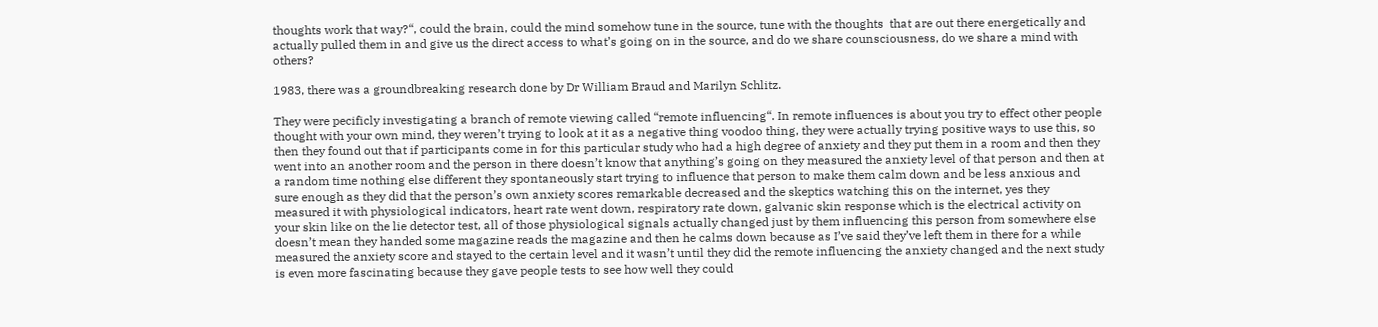thoughts work that way?“, could the brain, could the mind somehow tune in the source, tune with the thoughts  that are out there energetically and actually pulled them in and give us the direct access to what’s going on in the source, and do we share counsciousness, do we share a mind with others?

1983, there was a groundbreaking research done by Dr William Braud and Marilyn Schlitz.

They were pecificly investigating a branch of remote viewing called “remote influencing“. In remote influences is about you try to effect other people thought with your own mind, they weren’t trying to look at it as a negative thing voodoo thing, they were actually trying positive ways to use this, so then they found out that if participants come in for this particular study who had a high degree of anxiety and they put them in a room and then they went into an another room and the person in there doesn’t know that anything’s going on they measured the anxiety level of that person and then at a random time nothing else different they spontaneously start trying to influence that person to make them calm down and be less anxious and sure enough as they did that the person’s own anxiety scores remarkable decreased and the skeptics watching this on the internet, yes they measured it with physiological indicators, heart rate went down, respiratory rate down, galvanic skin response which is the electrical activity on your skin like on the lie detector test, all of those physiological signals actually changed just by them influencing this person from somewhere else doesn’t mean they handed some magazine reads the magazine and then he calms down because as I’ve said they’ve left them in there for a while measured the anxiety score and stayed to the certain level and it wasn’t until they did the remote influencing the anxiety changed and the next study is even more fascinating because they gave people tests to see how well they could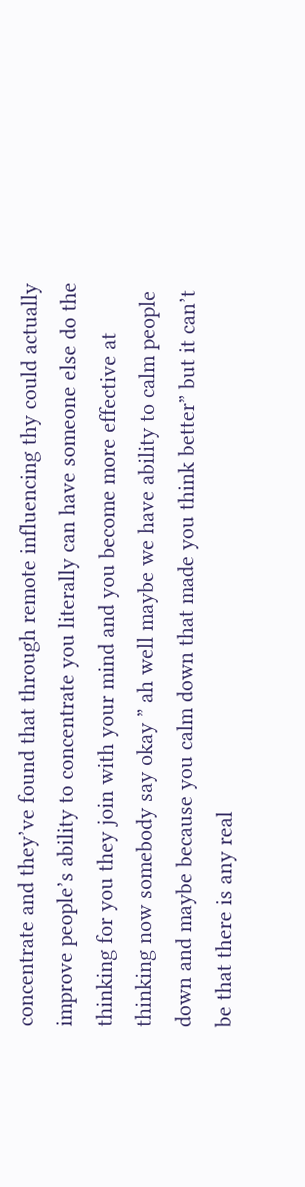concentrate and they’ve found that through remote influencing thy could actually improve people’s ability to concentrate you literally can have someone else do the thinking for you they join with your mind and you become more effective at thinking now somebody say okay ” ah well maybe we have ability to calm people down and maybe because you calm down that made you think better” but it can’t be that there is any real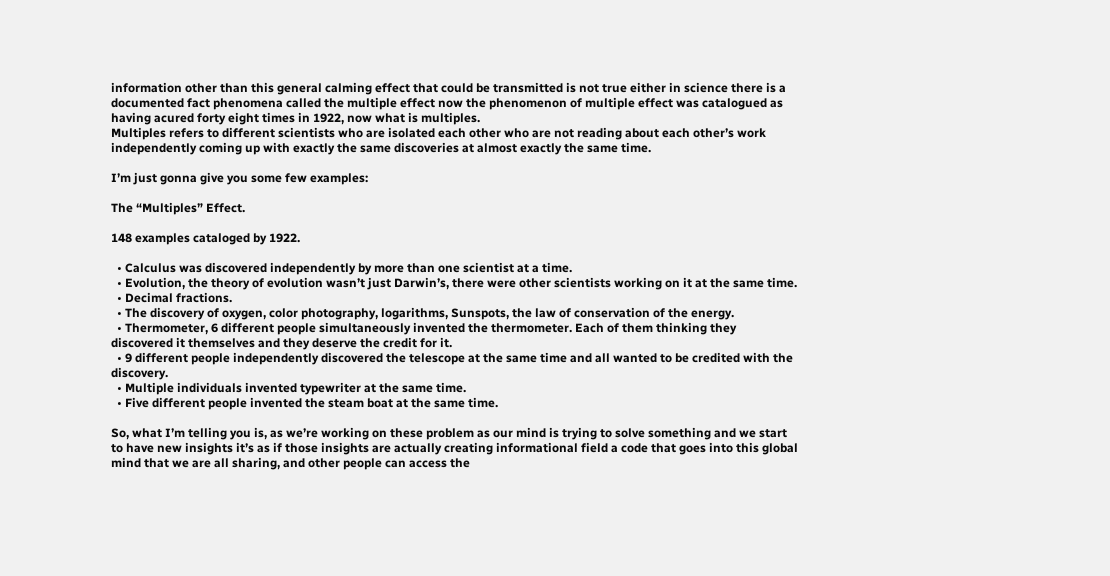information other than this general calming effect that could be transmitted is not true either in science there is a documented fact phenomena called the multiple effect now the phenomenon of multiple effect was catalogued as having acured forty eight times in 1922, now what is multiples.
Multiples refers to different scientists who are isolated each other who are not reading about each other’s work independently coming up with exactly the same discoveries at almost exactly the same time.

I’m just gonna give you some few examples:

The “Multiples” Effect.

148 examples cataloged by 1922.

  • Calculus was discovered independently by more than one scientist at a time.
  • Evolution, the theory of evolution wasn’t just Darwin’s, there were other scientists working on it at the same time.
  • Decimal fractions.
  • The discovery of oxygen, color photography, logarithms, Sunspots, the law of conservation of the energy.
  • Thermometer, 6 different people simultaneously invented the thermometer. Each of them thinking they discovered it themselves and they deserve the credit for it.
  • 9 different people independently discovered the telescope at the same time and all wanted to be credited with the discovery.
  • Multiple individuals invented typewriter at the same time.
  • Five different people invented the steam boat at the same time.

So, what I’m telling you is, as we’re working on these problem as our mind is trying to solve something and we start to have new insights it’s as if those insights are actually creating informational field a code that goes into this global mind that we are all sharing, and other people can access the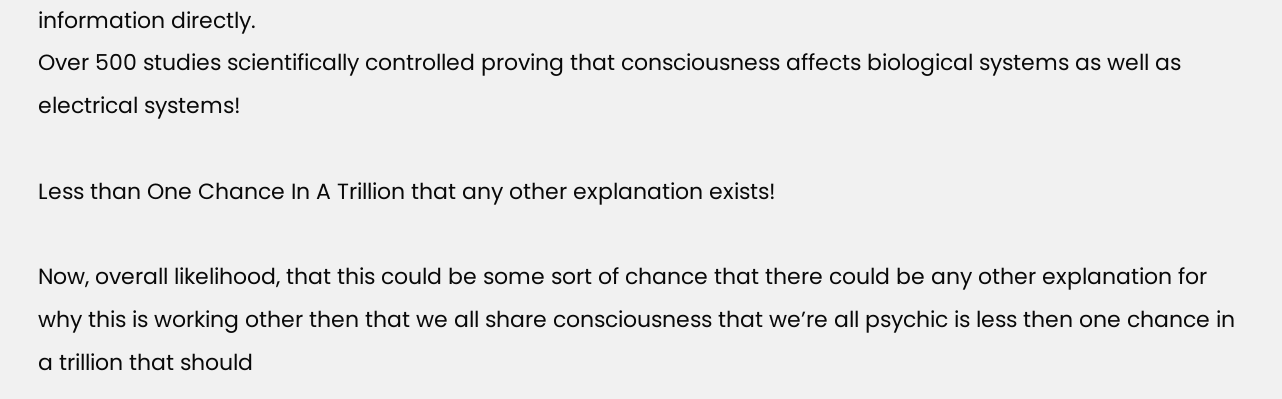information directly.
Over 500 studies scientifically controlled proving that consciousness affects biological systems as well as electrical systems!

Less than One Chance In A Trillion that any other explanation exists!

Now, overall likelihood, that this could be some sort of chance that there could be any other explanation for why this is working other then that we all share consciousness that we’re all psychic is less then one chance in a trillion that should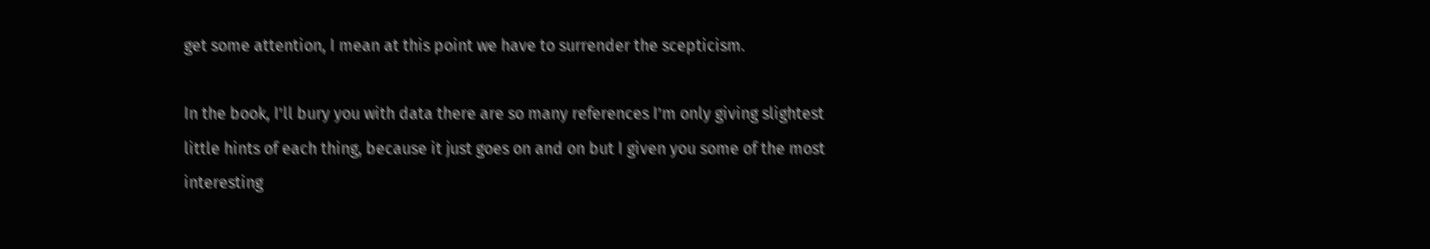get some attention, I mean at this point we have to surrender the scepticism.

In the book, I’ll bury you with data there are so many references I’m only giving slightest little hints of each thing, because it just goes on and on but I given you some of the most interesting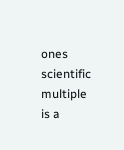ones scientific multiple is a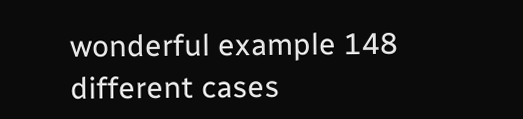wonderful example 148 different cases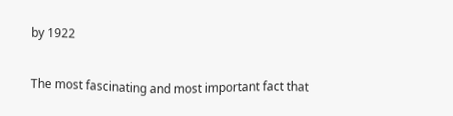by 1922

The most fascinating and most important fact that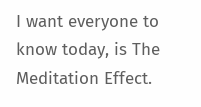I want everyone to know today, is The Meditation Effect.